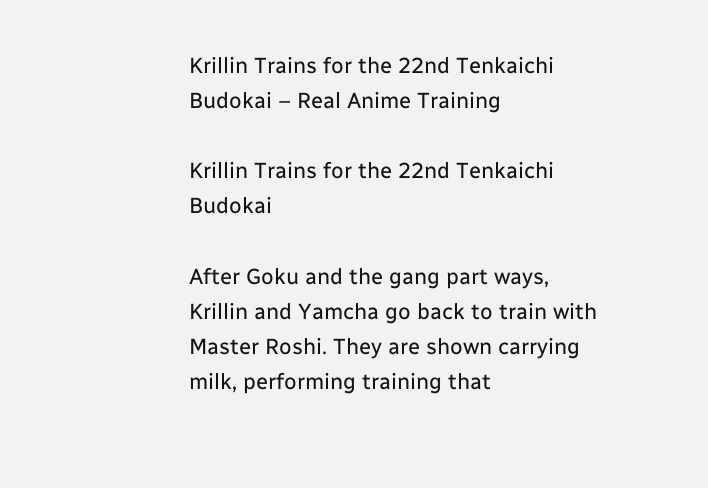Krillin Trains for the 22nd Tenkaichi Budokai – Real Anime Training

Krillin Trains for the 22nd Tenkaichi Budokai

After Goku and the gang part ways, Krillin and Yamcha go back to train with Master Roshi. They are shown carrying milk, performing training that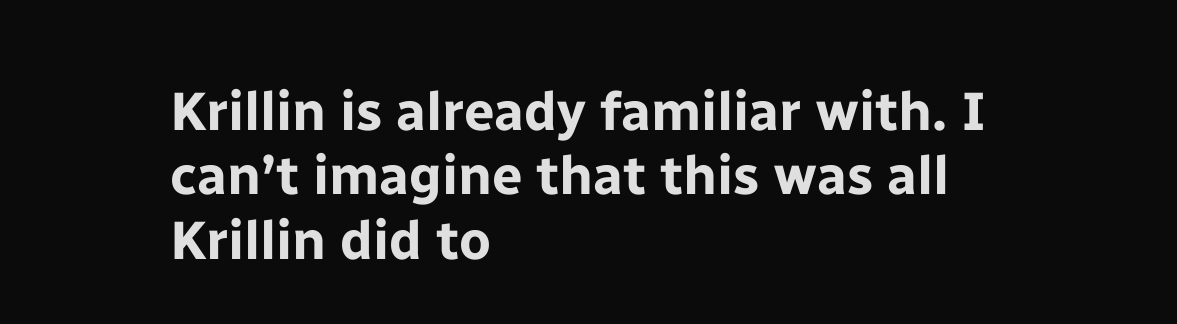Krillin is already familiar with. I can’t imagine that this was all Krillin did to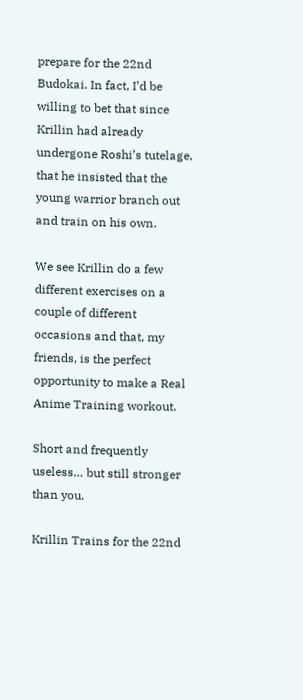prepare for the 22nd Budokai. In fact, I’d be willing to bet that since Krillin had already undergone Roshi’s tutelage, that he insisted that the young warrior branch out and train on his own.

We see Krillin do a few different exercises on a couple of different occasions and that, my friends, is the perfect opportunity to make a Real Anime Training workout.

Short and frequently useless… but still stronger than you.

Krillin Trains for the 22nd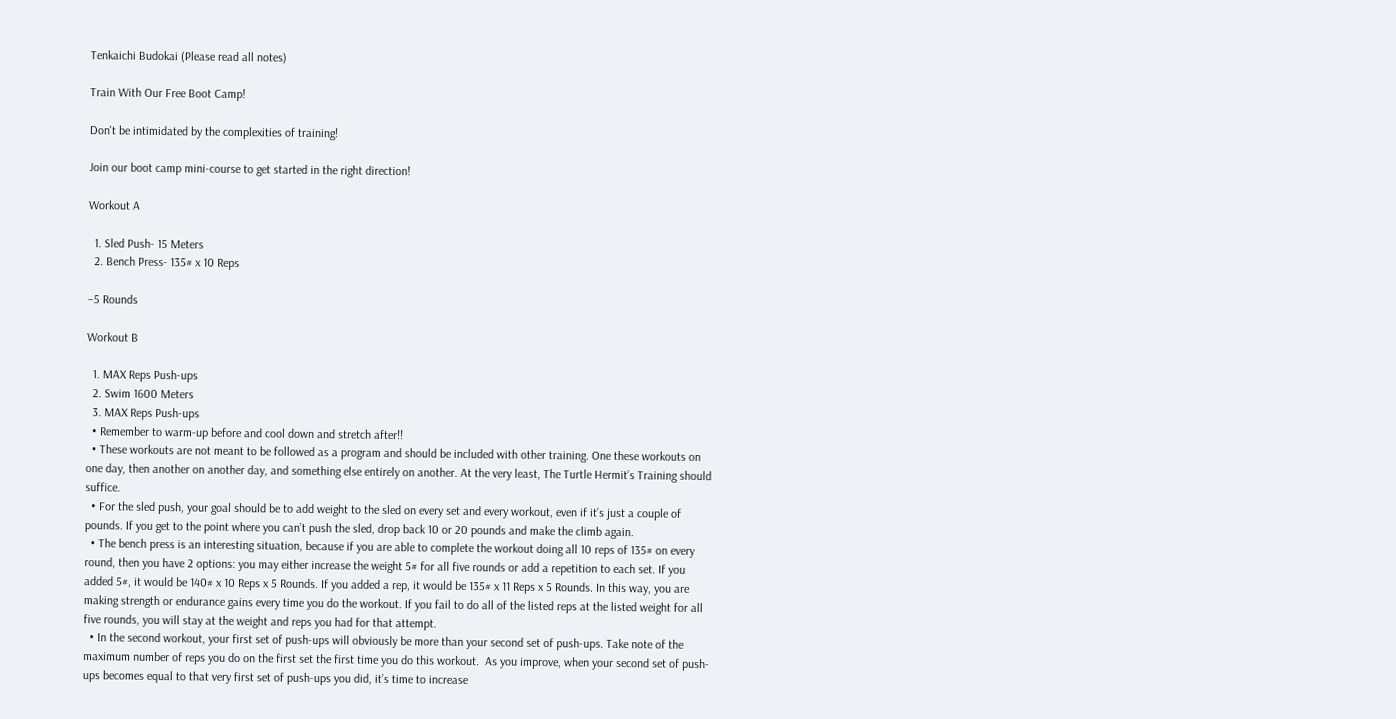Tenkaichi Budokai (Please read all notes)

Train With Our Free Boot Camp!

Don't be intimidated by the complexities of training!

Join our boot camp mini-course to get started in the right direction!

Workout A

  1. Sled Push- 15 Meters
  2. Bench Press- 135# x 10 Reps

–5 Rounds

Workout B

  1. MAX Reps Push-ups
  2. Swim 1600 Meters
  3. MAX Reps Push-ups
  • Remember to warm-up before and cool down and stretch after!!
  • These workouts are not meant to be followed as a program and should be included with other training. One these workouts on one day, then another on another day, and something else entirely on another. At the very least, The Turtle Hermit’s Training should suffice.
  • For the sled push, your goal should be to add weight to the sled on every set and every workout, even if it’s just a couple of pounds. If you get to the point where you can’t push the sled, drop back 10 or 20 pounds and make the climb again.
  • The bench press is an interesting situation, because if you are able to complete the workout doing all 10 reps of 135# on every round, then you have 2 options: you may either increase the weight 5# for all five rounds or add a repetition to each set. If you added 5#, it would be 140# x 10 Reps x 5 Rounds. If you added a rep, it would be 135# x 11 Reps x 5 Rounds. In this way, you are making strength or endurance gains every time you do the workout. If you fail to do all of the listed reps at the listed weight for all five rounds, you will stay at the weight and reps you had for that attempt.
  • In the second workout, your first set of push-ups will obviously be more than your second set of push-ups. Take note of the maximum number of reps you do on the first set the first time you do this workout.  As you improve, when your second set of push-ups becomes equal to that very first set of push-ups you did, it’s time to increase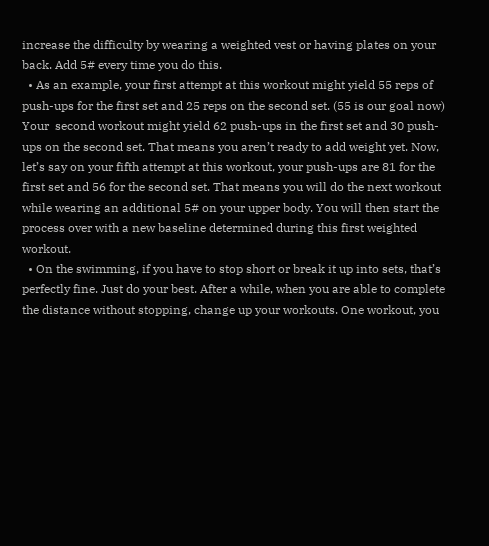increase the difficulty by wearing a weighted vest or having plates on your back. Add 5# every time you do this.
  • As an example, your first attempt at this workout might yield 55 reps of push-ups for the first set and 25 reps on the second set. (55 is our goal now) Your  second workout might yield 62 push-ups in the first set and 30 push-ups on the second set. That means you aren’t ready to add weight yet. Now, let’s say on your fifth attempt at this workout, your push-ups are 81 for the first set and 56 for the second set. That means you will do the next workout while wearing an additional 5# on your upper body. You will then start the process over with a new baseline determined during this first weighted workout.
  • On the swimming, if you have to stop short or break it up into sets, that’s perfectly fine. Just do your best. After a while, when you are able to complete the distance without stopping, change up your workouts. One workout, you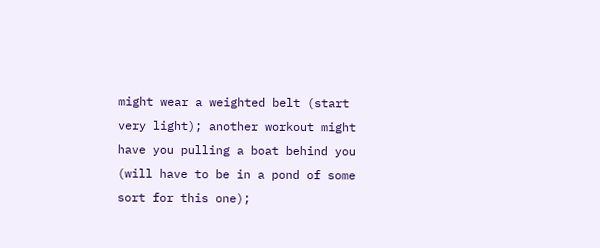might wear a weighted belt (start very light); another workout might have you pulling a boat behind you (will have to be in a pond of some sort for this one);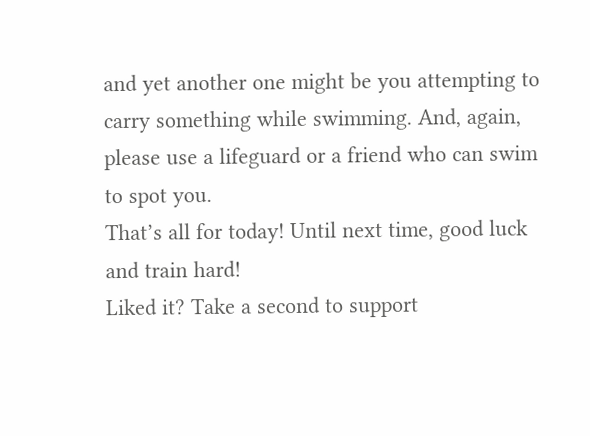and yet another one might be you attempting to carry something while swimming. And, again, please use a lifeguard or a friend who can swim to spot you.
That’s all for today! Until next time, good luck and train hard!
Liked it? Take a second to support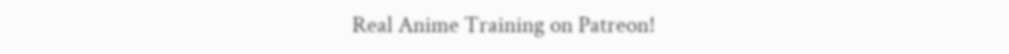Real Anime Training on Patreon!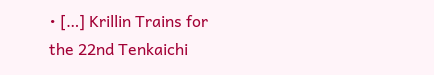• […] Krillin Trains for the 22nd Tenkaichi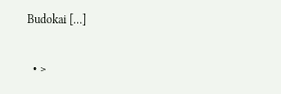Budokai […]

  • >